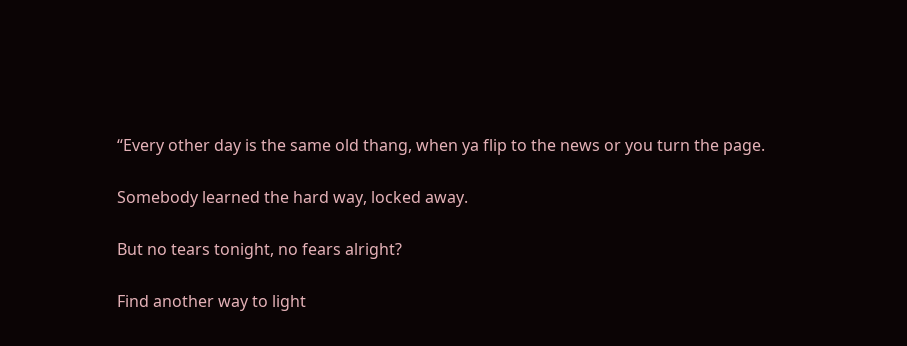“Every other day is the same old thang, when ya flip to the news or you turn the page.

Somebody learned the hard way, locked away.

But no tears tonight, no fears alright?

Find another way to light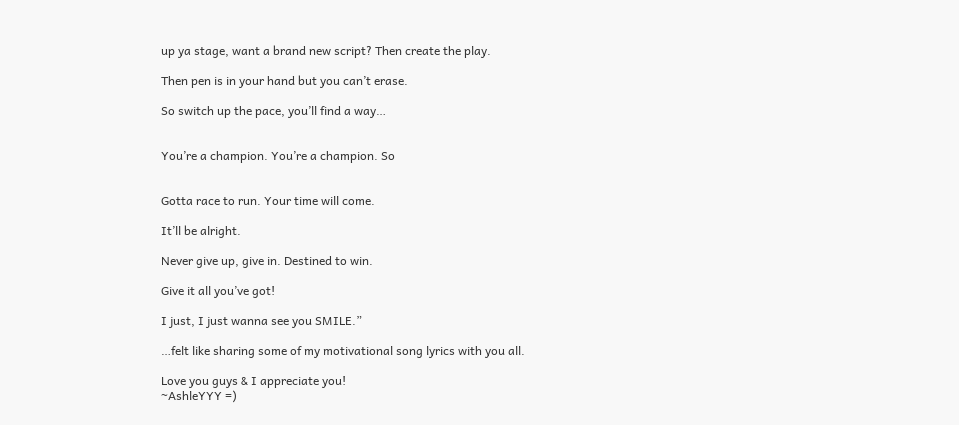up ya stage, want a brand new script? Then create the play.

Then pen is in your hand but you can’t erase.

So switch up the pace, you’ll find a way…


You’re a champion. You’re a champion. So


Gotta race to run. Your time will come.

It’ll be alright.

Never give up, give in. Destined to win.

Give it all you’ve got!

I just, I just wanna see you SMILE.”

…felt like sharing some of my motivational song lyrics with you all.

Love you guys & I appreciate you!
~AshleYYY =)